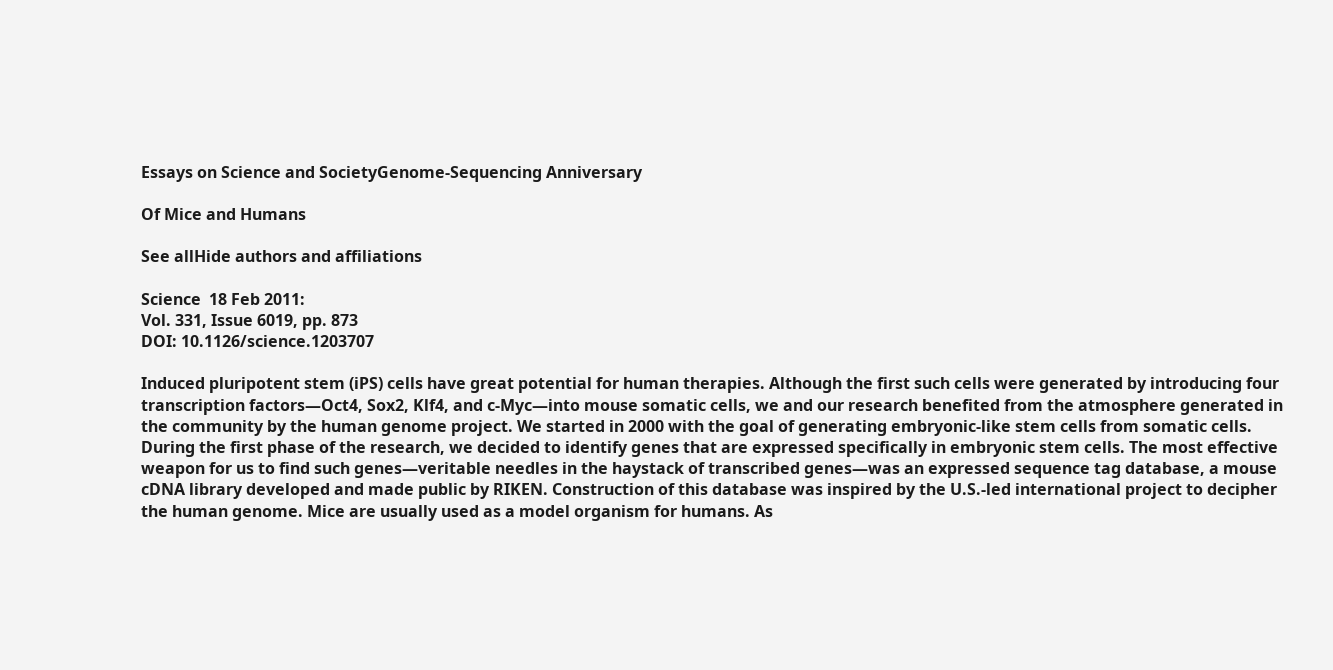Essays on Science and SocietyGenome-Sequencing Anniversary

Of Mice and Humans

See allHide authors and affiliations

Science  18 Feb 2011:
Vol. 331, Issue 6019, pp. 873
DOI: 10.1126/science.1203707

Induced pluripotent stem (iPS) cells have great potential for human therapies. Although the first such cells were generated by introducing four transcription factors—Oct4, Sox2, Klf4, and c-Myc—into mouse somatic cells, we and our research benefited from the atmosphere generated in the community by the human genome project. We started in 2000 with the goal of generating embryonic-like stem cells from somatic cells. During the first phase of the research, we decided to identify genes that are expressed specifically in embryonic stem cells. The most effective weapon for us to find such genes—veritable needles in the haystack of transcribed genes—was an expressed sequence tag database, a mouse cDNA library developed and made public by RIKEN. Construction of this database was inspired by the U.S.-led international project to decipher the human genome. Mice are usually used as a model organism for humans. As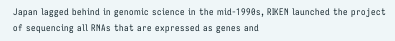Japan lagged behind in genomic science in the mid-1990s, RIKEN launched the project of sequencing all RNAs that are expressed as genes and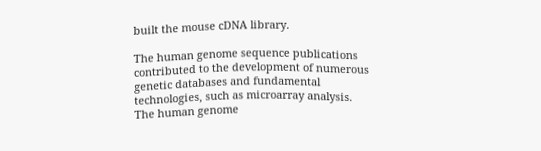built the mouse cDNA library.

The human genome sequence publications contributed to the development of numerous genetic databases and fundamental technologies, such as microarray analysis. The human genome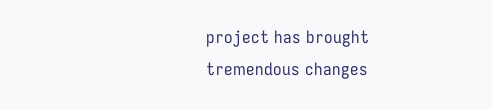project has brought tremendous changes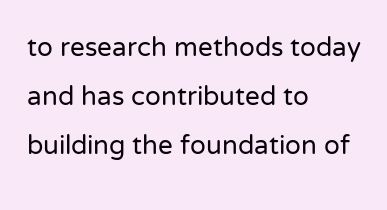to research methods today and has contributed to building the foundation of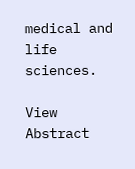medical and life sciences.

View Abstract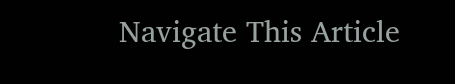Navigate This Article